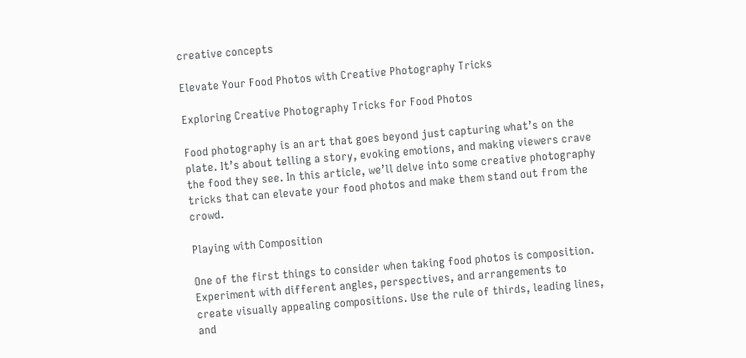creative concepts

Elevate Your Food Photos with Creative Photography Tricks

Exploring Creative Photography Tricks for Food Photos

Food photography is an art that goes beyond just capturing what’s on the plate. It’s about telling a story, evoking emotions, and making viewers crave the food they see. In this article, we’ll delve into some creative photography tricks that can elevate your food photos and make them stand out from the crowd.

Playing with Composition

One of the first things to consider when taking food photos is composition. Experiment with different angles, perspectives, and arrangements to create visually appealing compositions. Use the rule of thirds, leading lines, and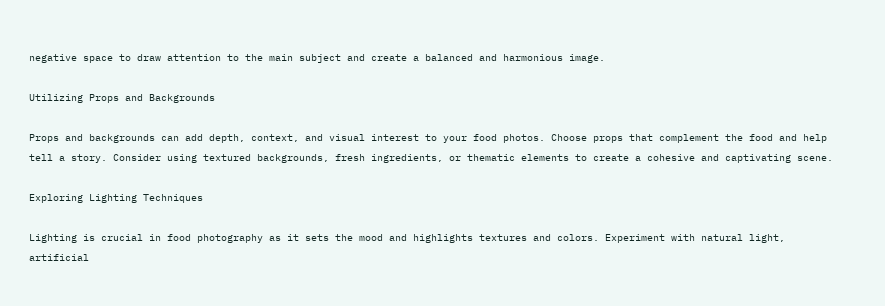negative space to draw attention to the main subject and create a balanced and harmonious image.

Utilizing Props and Backgrounds

Props and backgrounds can add depth, context, and visual interest to your food photos. Choose props that complement the food and help tell a story. Consider using textured backgrounds, fresh ingredients, or thematic elements to create a cohesive and captivating scene.

Exploring Lighting Techniques

Lighting is crucial in food photography as it sets the mood and highlights textures and colors. Experiment with natural light, artificial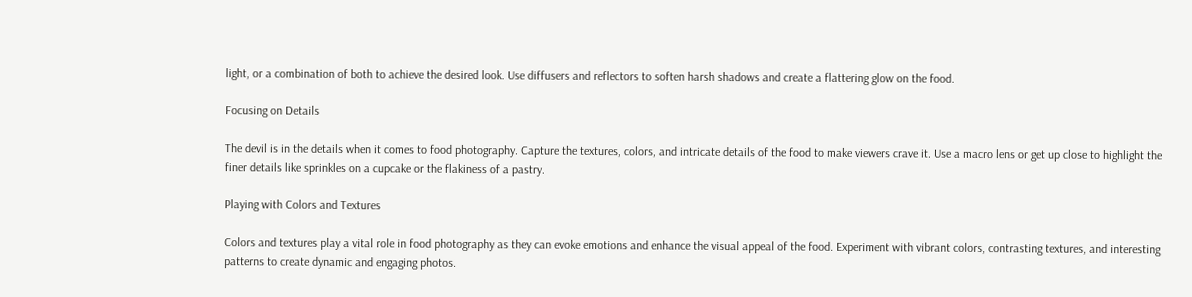light, or a combination of both to achieve the desired look. Use diffusers and reflectors to soften harsh shadows and create a flattering glow on the food.

Focusing on Details

The devil is in the details when it comes to food photography. Capture the textures, colors, and intricate details of the food to make viewers crave it. Use a macro lens or get up close to highlight the finer details like sprinkles on a cupcake or the flakiness of a pastry.

Playing with Colors and Textures

Colors and textures play a vital role in food photography as they can evoke emotions and enhance the visual appeal of the food. Experiment with vibrant colors, contrasting textures, and interesting patterns to create dynamic and engaging photos.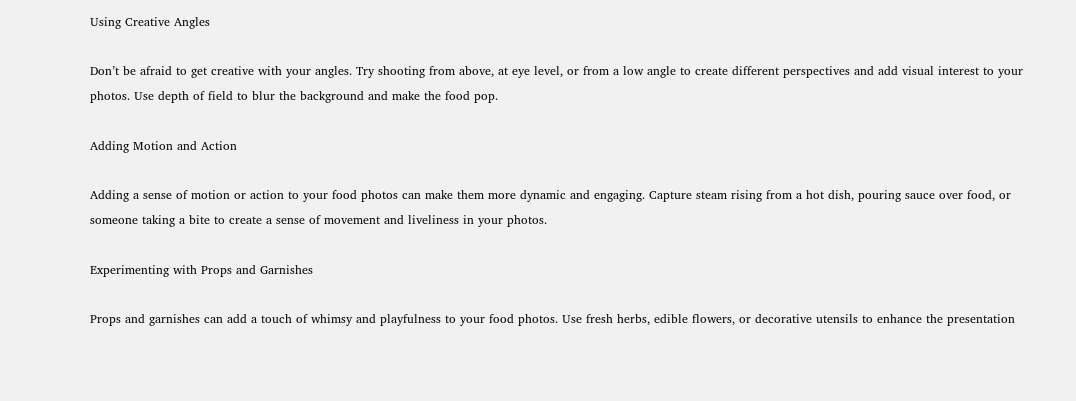Using Creative Angles

Don’t be afraid to get creative with your angles. Try shooting from above, at eye level, or from a low angle to create different perspectives and add visual interest to your photos. Use depth of field to blur the background and make the food pop.

Adding Motion and Action

Adding a sense of motion or action to your food photos can make them more dynamic and engaging. Capture steam rising from a hot dish, pouring sauce over food, or someone taking a bite to create a sense of movement and liveliness in your photos.

Experimenting with Props and Garnishes

Props and garnishes can add a touch of whimsy and playfulness to your food photos. Use fresh herbs, edible flowers, or decorative utensils to enhance the presentation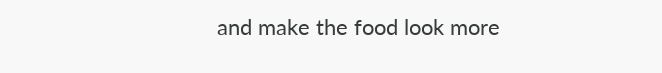and make the food look more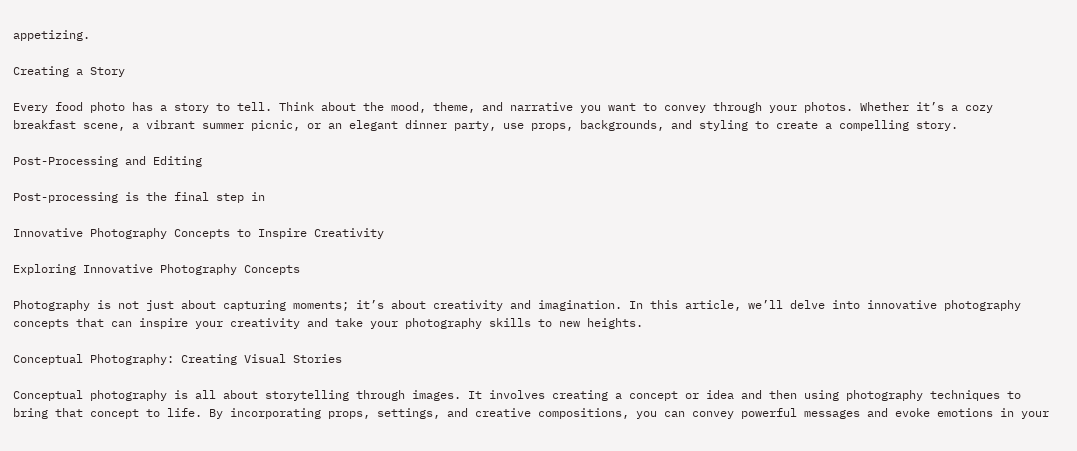appetizing.

Creating a Story

Every food photo has a story to tell. Think about the mood, theme, and narrative you want to convey through your photos. Whether it’s a cozy breakfast scene, a vibrant summer picnic, or an elegant dinner party, use props, backgrounds, and styling to create a compelling story.

Post-Processing and Editing

Post-processing is the final step in

Innovative Photography Concepts to Inspire Creativity

Exploring Innovative Photography Concepts

Photography is not just about capturing moments; it’s about creativity and imagination. In this article, we’ll delve into innovative photography concepts that can inspire your creativity and take your photography skills to new heights.

Conceptual Photography: Creating Visual Stories

Conceptual photography is all about storytelling through images. It involves creating a concept or idea and then using photography techniques to bring that concept to life. By incorporating props, settings, and creative compositions, you can convey powerful messages and evoke emotions in your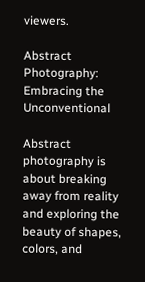viewers.

Abstract Photography: Embracing the Unconventional

Abstract photography is about breaking away from reality and exploring the beauty of shapes, colors, and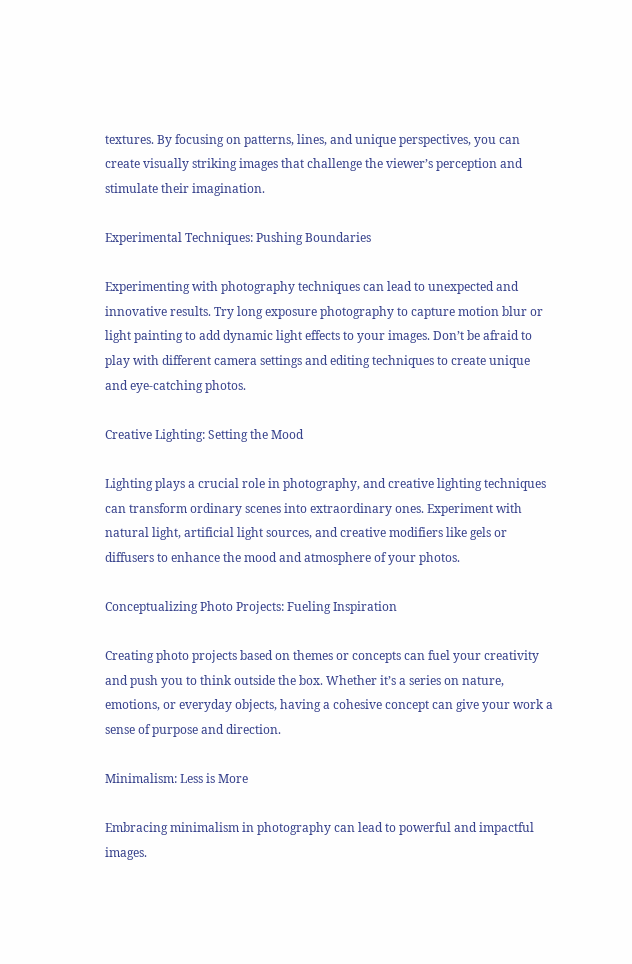textures. By focusing on patterns, lines, and unique perspectives, you can create visually striking images that challenge the viewer’s perception and stimulate their imagination.

Experimental Techniques: Pushing Boundaries

Experimenting with photography techniques can lead to unexpected and innovative results. Try long exposure photography to capture motion blur or light painting to add dynamic light effects to your images. Don’t be afraid to play with different camera settings and editing techniques to create unique and eye-catching photos.

Creative Lighting: Setting the Mood

Lighting plays a crucial role in photography, and creative lighting techniques can transform ordinary scenes into extraordinary ones. Experiment with natural light, artificial light sources, and creative modifiers like gels or diffusers to enhance the mood and atmosphere of your photos.

Conceptualizing Photo Projects: Fueling Inspiration

Creating photo projects based on themes or concepts can fuel your creativity and push you to think outside the box. Whether it’s a series on nature, emotions, or everyday objects, having a cohesive concept can give your work a sense of purpose and direction.

Minimalism: Less is More

Embracing minimalism in photography can lead to powerful and impactful images.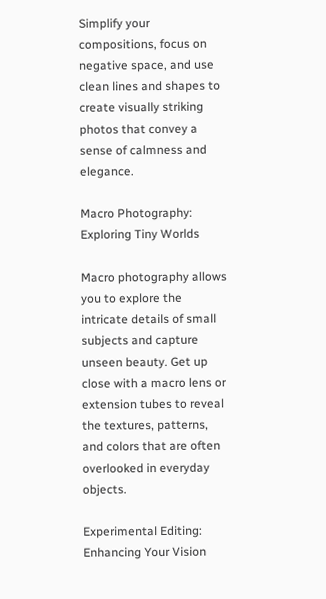Simplify your compositions, focus on negative space, and use clean lines and shapes to create visually striking photos that convey a sense of calmness and elegance.

Macro Photography: Exploring Tiny Worlds

Macro photography allows you to explore the intricate details of small subjects and capture unseen beauty. Get up close with a macro lens or extension tubes to reveal the textures, patterns, and colors that are often overlooked in everyday objects.

Experimental Editing: Enhancing Your Vision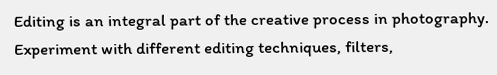Editing is an integral part of the creative process in photography. Experiment with different editing techniques, filters,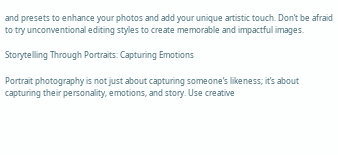and presets to enhance your photos and add your unique artistic touch. Don’t be afraid to try unconventional editing styles to create memorable and impactful images.

Storytelling Through Portraits: Capturing Emotions

Portrait photography is not just about capturing someone’s likeness; it’s about capturing their personality, emotions, and story. Use creative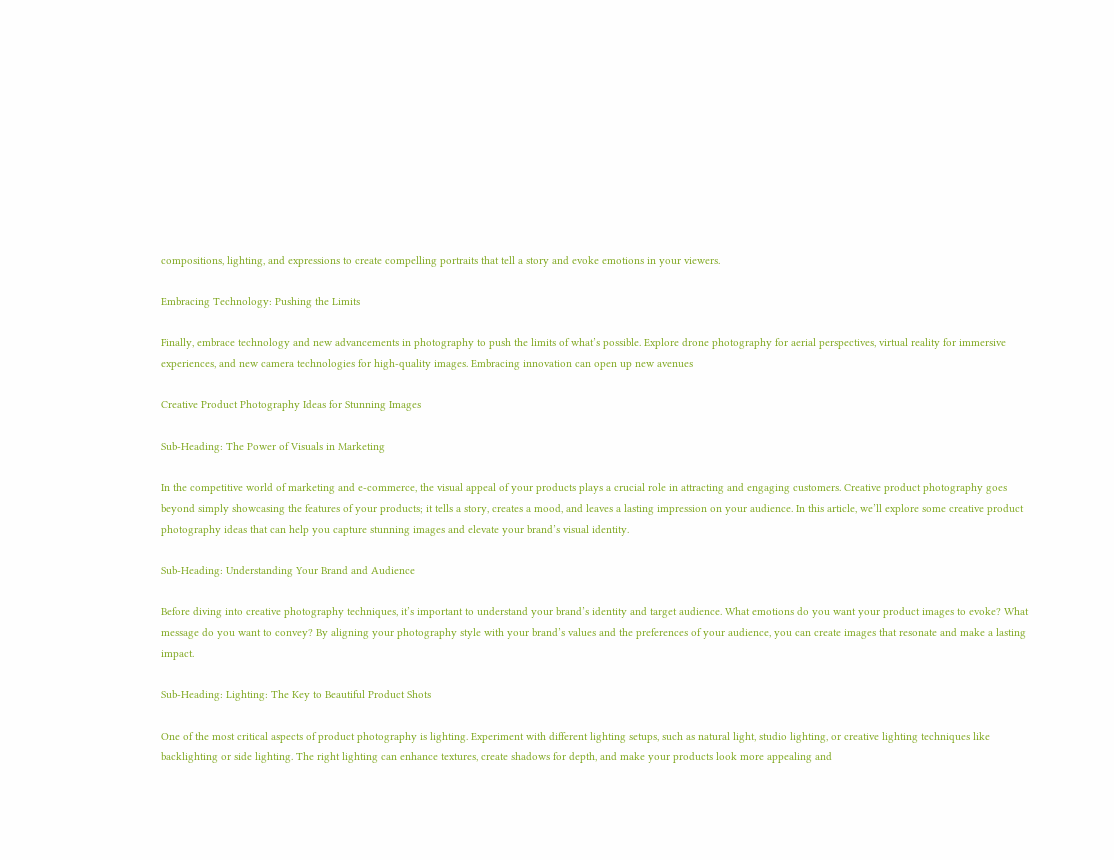compositions, lighting, and expressions to create compelling portraits that tell a story and evoke emotions in your viewers.

Embracing Technology: Pushing the Limits

Finally, embrace technology and new advancements in photography to push the limits of what’s possible. Explore drone photography for aerial perspectives, virtual reality for immersive experiences, and new camera technologies for high-quality images. Embracing innovation can open up new avenues

Creative Product Photography Ideas for Stunning Images

Sub-Heading: The Power of Visuals in Marketing

In the competitive world of marketing and e-commerce, the visual appeal of your products plays a crucial role in attracting and engaging customers. Creative product photography goes beyond simply showcasing the features of your products; it tells a story, creates a mood, and leaves a lasting impression on your audience. In this article, we’ll explore some creative product photography ideas that can help you capture stunning images and elevate your brand’s visual identity.

Sub-Heading: Understanding Your Brand and Audience

Before diving into creative photography techniques, it’s important to understand your brand’s identity and target audience. What emotions do you want your product images to evoke? What message do you want to convey? By aligning your photography style with your brand’s values and the preferences of your audience, you can create images that resonate and make a lasting impact.

Sub-Heading: Lighting: The Key to Beautiful Product Shots

One of the most critical aspects of product photography is lighting. Experiment with different lighting setups, such as natural light, studio lighting, or creative lighting techniques like backlighting or side lighting. The right lighting can enhance textures, create shadows for depth, and make your products look more appealing and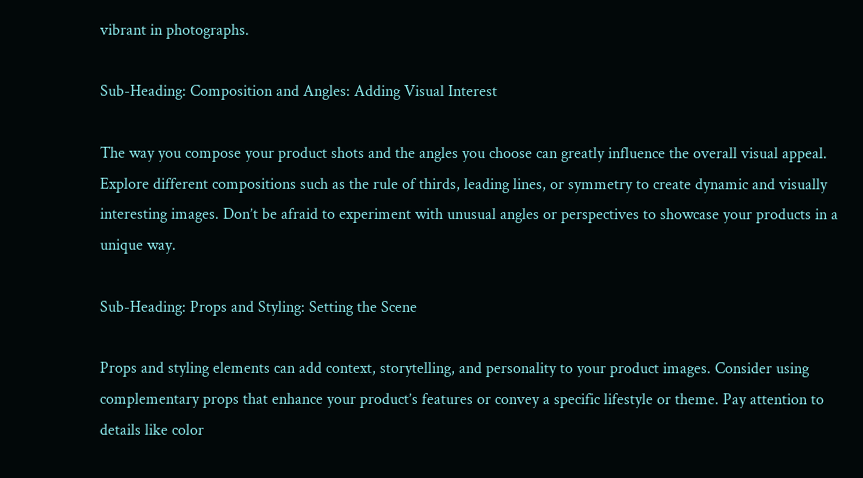vibrant in photographs.

Sub-Heading: Composition and Angles: Adding Visual Interest

The way you compose your product shots and the angles you choose can greatly influence the overall visual appeal. Explore different compositions such as the rule of thirds, leading lines, or symmetry to create dynamic and visually interesting images. Don’t be afraid to experiment with unusual angles or perspectives to showcase your products in a unique way.

Sub-Heading: Props and Styling: Setting the Scene

Props and styling elements can add context, storytelling, and personality to your product images. Consider using complementary props that enhance your product’s features or convey a specific lifestyle or theme. Pay attention to details like color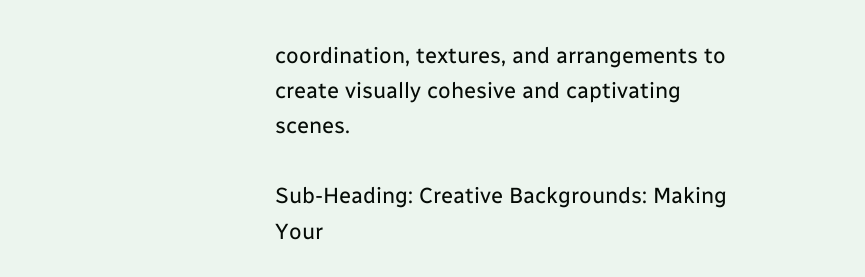coordination, textures, and arrangements to create visually cohesive and captivating scenes.

Sub-Heading: Creative Backgrounds: Making Your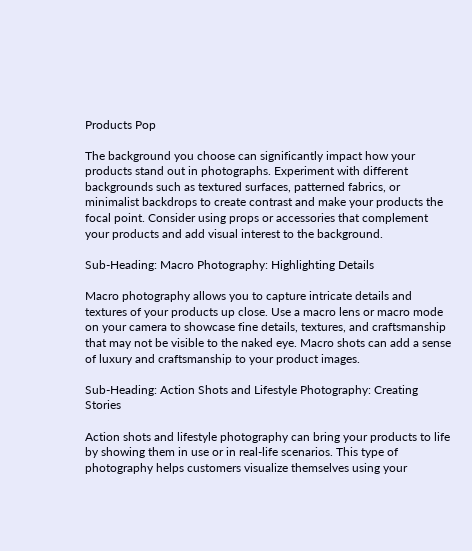Products Pop

The background you choose can significantly impact how your products stand out in photographs. Experiment with different backgrounds such as textured surfaces, patterned fabrics, or minimalist backdrops to create contrast and make your products the focal point. Consider using props or accessories that complement your products and add visual interest to the background.

Sub-Heading: Macro Photography: Highlighting Details

Macro photography allows you to capture intricate details and textures of your products up close. Use a macro lens or macro mode on your camera to showcase fine details, textures, and craftsmanship that may not be visible to the naked eye. Macro shots can add a sense of luxury and craftsmanship to your product images.

Sub-Heading: Action Shots and Lifestyle Photography: Creating Stories

Action shots and lifestyle photography can bring your products to life by showing them in use or in real-life scenarios. This type of photography helps customers visualize themselves using your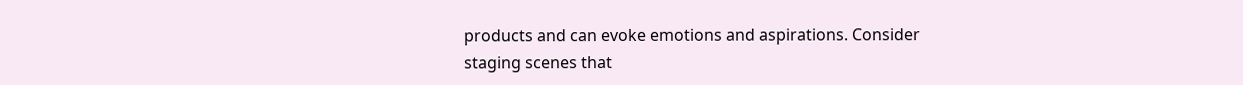products and can evoke emotions and aspirations. Consider staging scenes that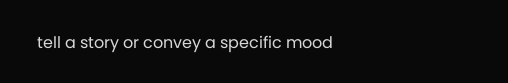tell a story or convey a specific mood